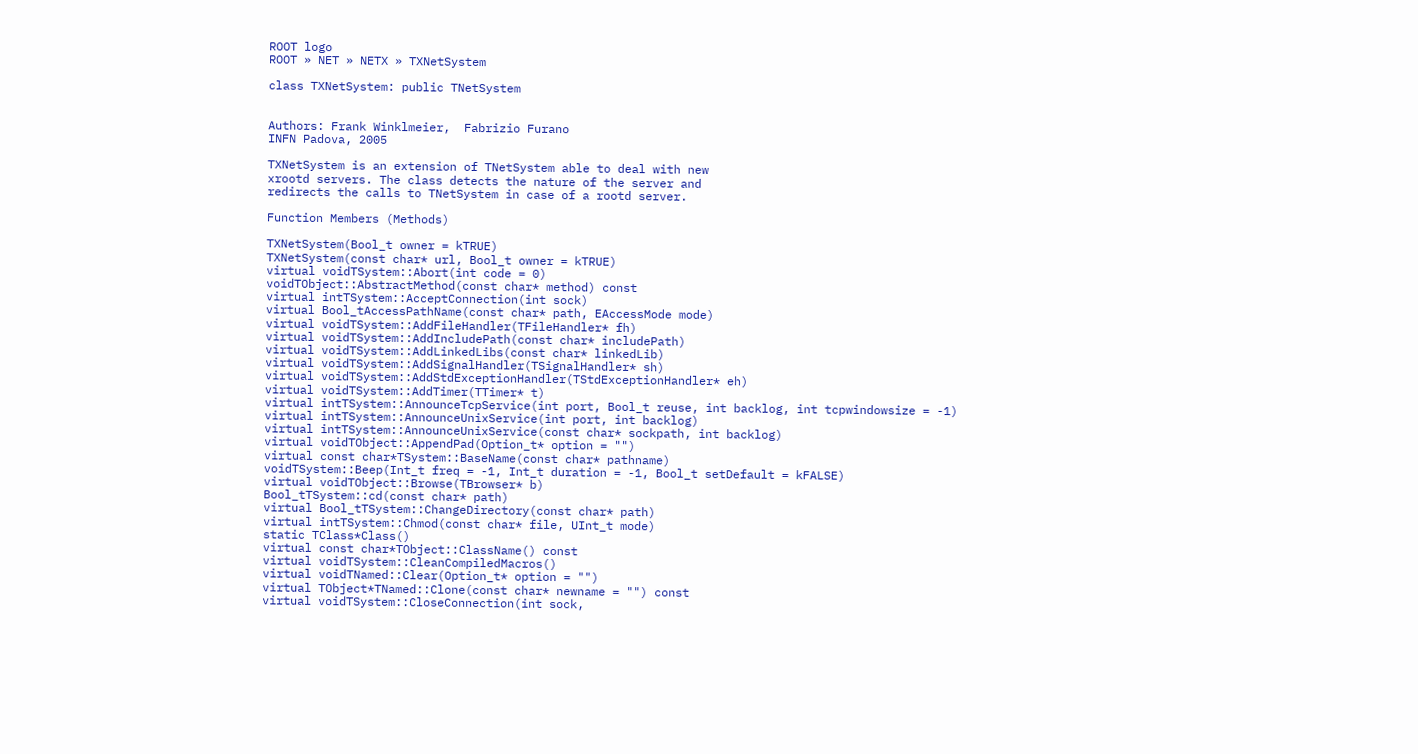ROOT logo
ROOT » NET » NETX » TXNetSystem

class TXNetSystem: public TNetSystem


Authors: Frank Winklmeier,  Fabrizio Furano
INFN Padova, 2005

TXNetSystem is an extension of TNetSystem able to deal with new
xrootd servers. The class detects the nature of the server and
redirects the calls to TNetSystem in case of a rootd server.

Function Members (Methods)

TXNetSystem(Bool_t owner = kTRUE)
TXNetSystem(const char* url, Bool_t owner = kTRUE)
virtual voidTSystem::Abort(int code = 0)
voidTObject::AbstractMethod(const char* method) const
virtual intTSystem::AcceptConnection(int sock)
virtual Bool_tAccessPathName(const char* path, EAccessMode mode)
virtual voidTSystem::AddFileHandler(TFileHandler* fh)
virtual voidTSystem::AddIncludePath(const char* includePath)
virtual voidTSystem::AddLinkedLibs(const char* linkedLib)
virtual voidTSystem::AddSignalHandler(TSignalHandler* sh)
virtual voidTSystem::AddStdExceptionHandler(TStdExceptionHandler* eh)
virtual voidTSystem::AddTimer(TTimer* t)
virtual intTSystem::AnnounceTcpService(int port, Bool_t reuse, int backlog, int tcpwindowsize = -1)
virtual intTSystem::AnnounceUnixService(int port, int backlog)
virtual intTSystem::AnnounceUnixService(const char* sockpath, int backlog)
virtual voidTObject::AppendPad(Option_t* option = "")
virtual const char*TSystem::BaseName(const char* pathname)
voidTSystem::Beep(Int_t freq = -1, Int_t duration = -1, Bool_t setDefault = kFALSE)
virtual voidTObject::Browse(TBrowser* b)
Bool_tTSystem::cd(const char* path)
virtual Bool_tTSystem::ChangeDirectory(const char* path)
virtual intTSystem::Chmod(const char* file, UInt_t mode)
static TClass*Class()
virtual const char*TObject::ClassName() const
virtual voidTSystem::CleanCompiledMacros()
virtual voidTNamed::Clear(Option_t* option = "")
virtual TObject*TNamed::Clone(const char* newname = "") const
virtual voidTSystem::CloseConnection(int sock,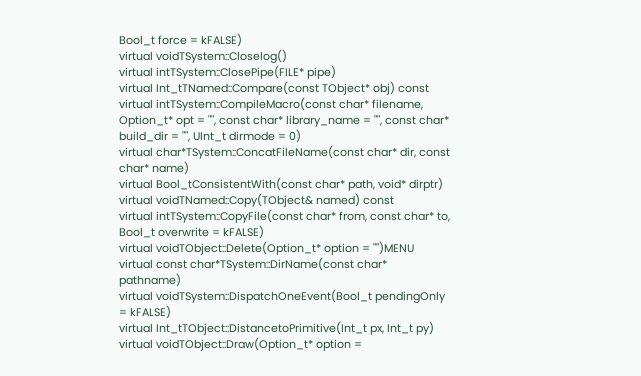Bool_t force = kFALSE)
virtual voidTSystem::Closelog()
virtual intTSystem::ClosePipe(FILE* pipe)
virtual Int_tTNamed::Compare(const TObject* obj) const
virtual intTSystem::CompileMacro(const char* filename, Option_t* opt = "", const char* library_name = "", const char* build_dir = "", UInt_t dirmode = 0)
virtual char*TSystem::ConcatFileName(const char* dir, const char* name)
virtual Bool_tConsistentWith(const char* path, void* dirptr)
virtual voidTNamed::Copy(TObject& named) const
virtual intTSystem::CopyFile(const char* from, const char* to, Bool_t overwrite = kFALSE)
virtual voidTObject::Delete(Option_t* option = "")MENU
virtual const char*TSystem::DirName(const char* pathname)
virtual voidTSystem::DispatchOneEvent(Bool_t pendingOnly = kFALSE)
virtual Int_tTObject::DistancetoPrimitive(Int_t px, Int_t py)
virtual voidTObject::Draw(Option_t* option =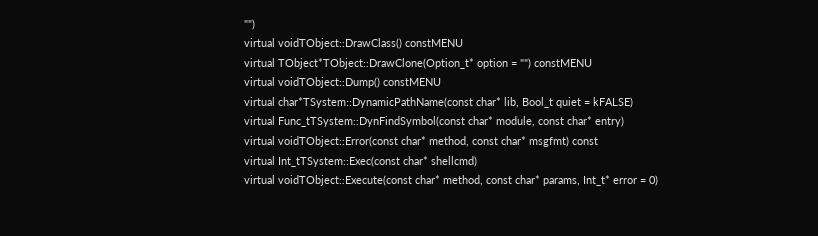"")
virtual voidTObject::DrawClass() constMENU
virtual TObject*TObject::DrawClone(Option_t* option = "") constMENU
virtual voidTObject::Dump() constMENU
virtual char*TSystem::DynamicPathName(const char* lib, Bool_t quiet = kFALSE)
virtual Func_tTSystem::DynFindSymbol(const char* module, const char* entry)
virtual voidTObject::Error(const char* method, const char* msgfmt) const
virtual Int_tTSystem::Exec(const char* shellcmd)
virtual voidTObject::Execute(const char* method, const char* params, Int_t* error = 0)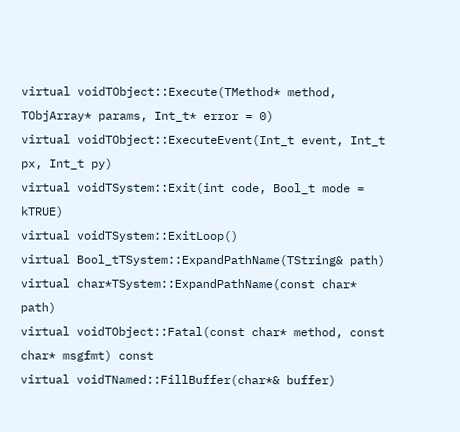virtual voidTObject::Execute(TMethod* method, TObjArray* params, Int_t* error = 0)
virtual voidTObject::ExecuteEvent(Int_t event, Int_t px, Int_t py)
virtual voidTSystem::Exit(int code, Bool_t mode = kTRUE)
virtual voidTSystem::ExitLoop()
virtual Bool_tTSystem::ExpandPathName(TString& path)
virtual char*TSystem::ExpandPathName(const char* path)
virtual voidTObject::Fatal(const char* method, const char* msgfmt) const
virtual voidTNamed::FillBuffer(char*& buffer)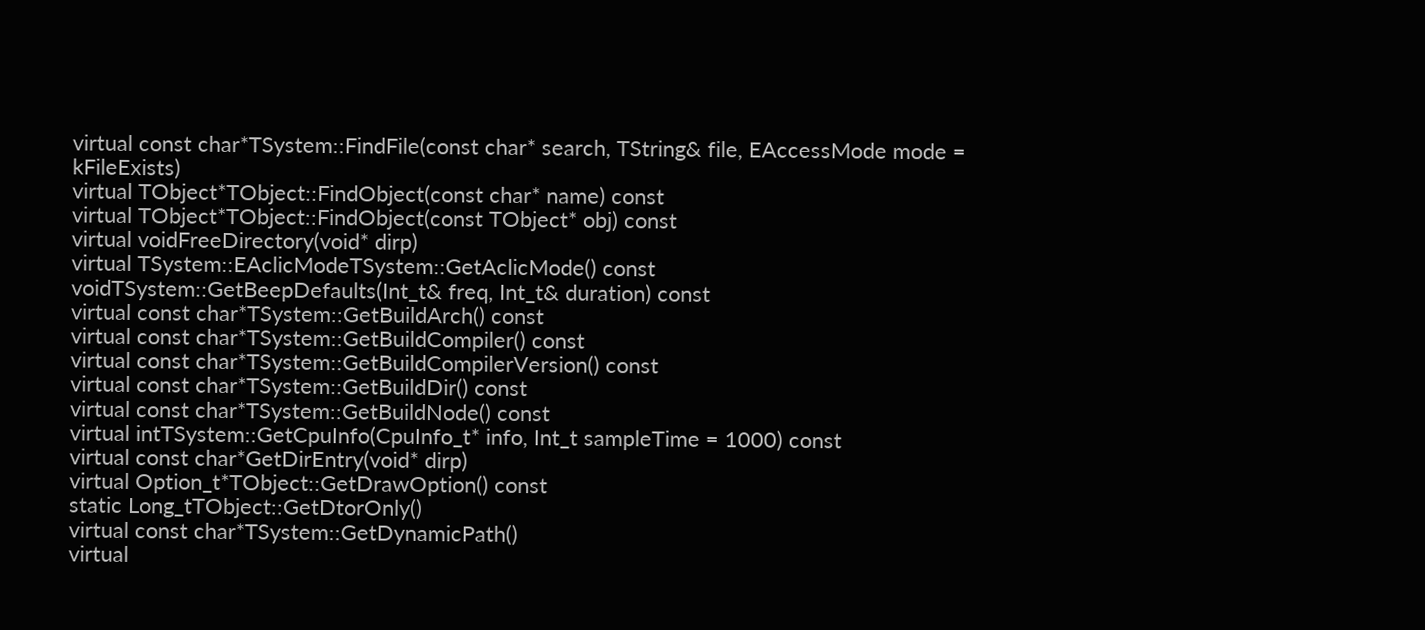virtual const char*TSystem::FindFile(const char* search, TString& file, EAccessMode mode = kFileExists)
virtual TObject*TObject::FindObject(const char* name) const
virtual TObject*TObject::FindObject(const TObject* obj) const
virtual voidFreeDirectory(void* dirp)
virtual TSystem::EAclicModeTSystem::GetAclicMode() const
voidTSystem::GetBeepDefaults(Int_t& freq, Int_t& duration) const
virtual const char*TSystem::GetBuildArch() const
virtual const char*TSystem::GetBuildCompiler() const
virtual const char*TSystem::GetBuildCompilerVersion() const
virtual const char*TSystem::GetBuildDir() const
virtual const char*TSystem::GetBuildNode() const
virtual intTSystem::GetCpuInfo(CpuInfo_t* info, Int_t sampleTime = 1000) const
virtual const char*GetDirEntry(void* dirp)
virtual Option_t*TObject::GetDrawOption() const
static Long_tTObject::GetDtorOnly()
virtual const char*TSystem::GetDynamicPath()
virtual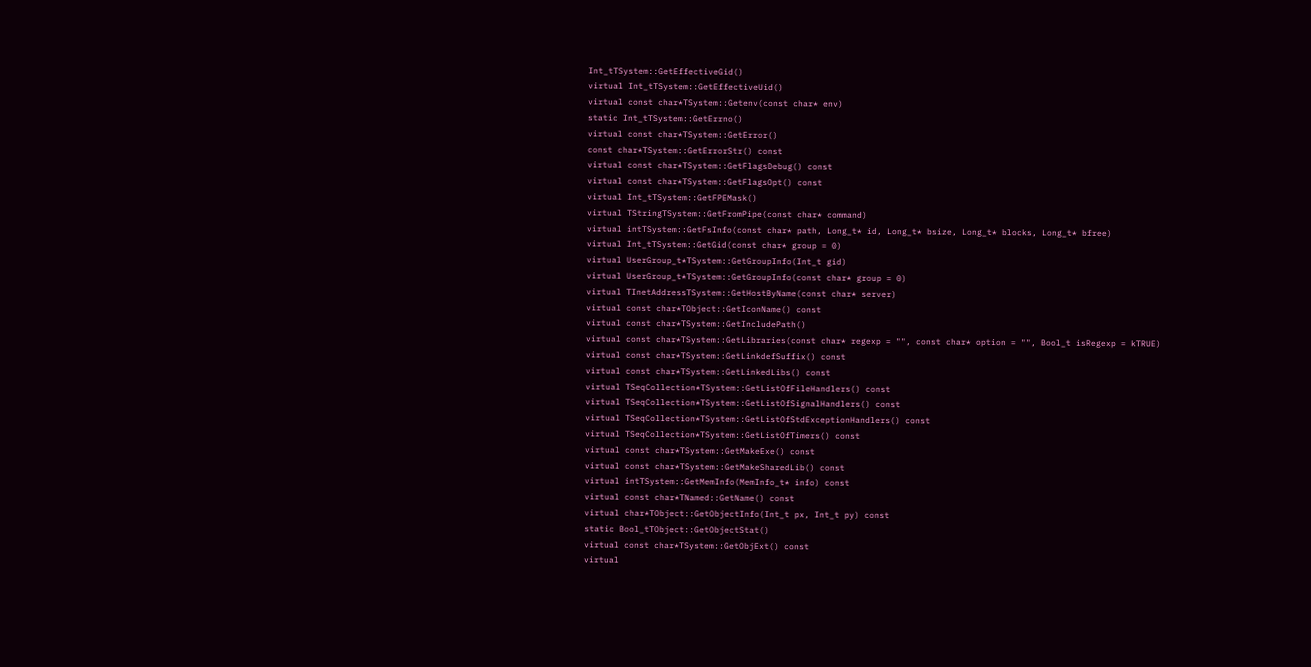Int_tTSystem::GetEffectiveGid()
virtual Int_tTSystem::GetEffectiveUid()
virtual const char*TSystem::Getenv(const char* env)
static Int_tTSystem::GetErrno()
virtual const char*TSystem::GetError()
const char*TSystem::GetErrorStr() const
virtual const char*TSystem::GetFlagsDebug() const
virtual const char*TSystem::GetFlagsOpt() const
virtual Int_tTSystem::GetFPEMask()
virtual TStringTSystem::GetFromPipe(const char* command)
virtual intTSystem::GetFsInfo(const char* path, Long_t* id, Long_t* bsize, Long_t* blocks, Long_t* bfree)
virtual Int_tTSystem::GetGid(const char* group = 0)
virtual UserGroup_t*TSystem::GetGroupInfo(Int_t gid)
virtual UserGroup_t*TSystem::GetGroupInfo(const char* group = 0)
virtual TInetAddressTSystem::GetHostByName(const char* server)
virtual const char*TObject::GetIconName() const
virtual const char*TSystem::GetIncludePath()
virtual const char*TSystem::GetLibraries(const char* regexp = "", const char* option = "", Bool_t isRegexp = kTRUE)
virtual const char*TSystem::GetLinkdefSuffix() const
virtual const char*TSystem::GetLinkedLibs() const
virtual TSeqCollection*TSystem::GetListOfFileHandlers() const
virtual TSeqCollection*TSystem::GetListOfSignalHandlers() const
virtual TSeqCollection*TSystem::GetListOfStdExceptionHandlers() const
virtual TSeqCollection*TSystem::GetListOfTimers() const
virtual const char*TSystem::GetMakeExe() const
virtual const char*TSystem::GetMakeSharedLib() const
virtual intTSystem::GetMemInfo(MemInfo_t* info) const
virtual const char*TNamed::GetName() const
virtual char*TObject::GetObjectInfo(Int_t px, Int_t py) const
static Bool_tTObject::GetObjectStat()
virtual const char*TSystem::GetObjExt() const
virtual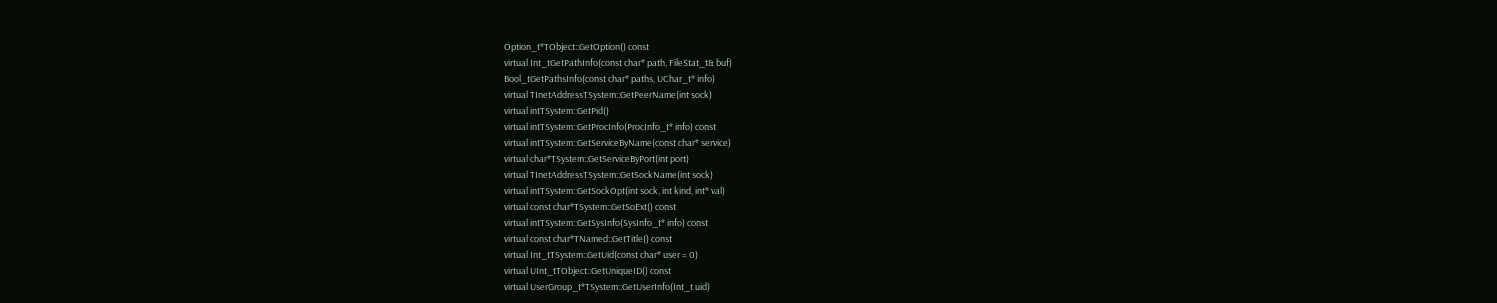Option_t*TObject::GetOption() const
virtual Int_tGetPathInfo(const char* path, FileStat_t& buf)
Bool_tGetPathsInfo(const char* paths, UChar_t* info)
virtual TInetAddressTSystem::GetPeerName(int sock)
virtual intTSystem::GetPid()
virtual intTSystem::GetProcInfo(ProcInfo_t* info) const
virtual intTSystem::GetServiceByName(const char* service)
virtual char*TSystem::GetServiceByPort(int port)
virtual TInetAddressTSystem::GetSockName(int sock)
virtual intTSystem::GetSockOpt(int sock, int kind, int* val)
virtual const char*TSystem::GetSoExt() const
virtual intTSystem::GetSysInfo(SysInfo_t* info) const
virtual const char*TNamed::GetTitle() const
virtual Int_tTSystem::GetUid(const char* user = 0)
virtual UInt_tTObject::GetUniqueID() const
virtual UserGroup_t*TSystem::GetUserInfo(Int_t uid)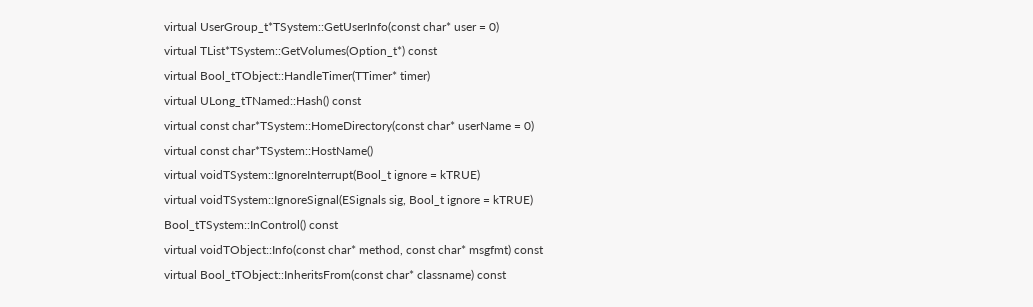virtual UserGroup_t*TSystem::GetUserInfo(const char* user = 0)
virtual TList*TSystem::GetVolumes(Option_t*) const
virtual Bool_tTObject::HandleTimer(TTimer* timer)
virtual ULong_tTNamed::Hash() const
virtual const char*TSystem::HomeDirectory(const char* userName = 0)
virtual const char*TSystem::HostName()
virtual voidTSystem::IgnoreInterrupt(Bool_t ignore = kTRUE)
virtual voidTSystem::IgnoreSignal(ESignals sig, Bool_t ignore = kTRUE)
Bool_tTSystem::InControl() const
virtual voidTObject::Info(const char* method, const char* msgfmt) const
virtual Bool_tTObject::InheritsFrom(const char* classname) const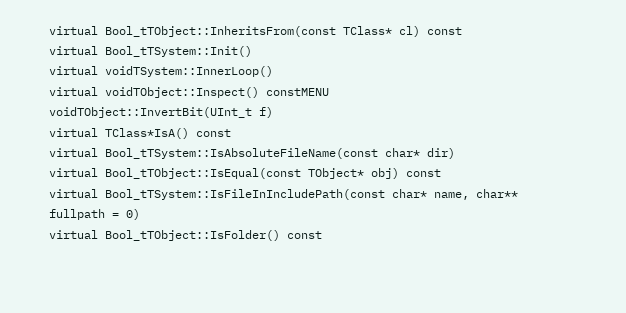virtual Bool_tTObject::InheritsFrom(const TClass* cl) const
virtual Bool_tTSystem::Init()
virtual voidTSystem::InnerLoop()
virtual voidTObject::Inspect() constMENU
voidTObject::InvertBit(UInt_t f)
virtual TClass*IsA() const
virtual Bool_tTSystem::IsAbsoluteFileName(const char* dir)
virtual Bool_tTObject::IsEqual(const TObject* obj) const
virtual Bool_tTSystem::IsFileInIncludePath(const char* name, char** fullpath = 0)
virtual Bool_tTObject::IsFolder() const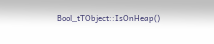Bool_tTObject::IsOnHeap()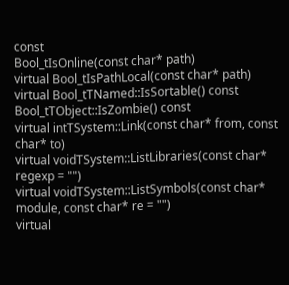const
Bool_tIsOnline(const char* path)
virtual Bool_tIsPathLocal(const char* path)
virtual Bool_tTNamed::IsSortable() const
Bool_tTObject::IsZombie() const
virtual intTSystem::Link(const char* from, const char* to)
virtual voidTSystem::ListLibraries(const char* regexp = "")
virtual voidTSystem::ListSymbols(const char* module, const char* re = "")
virtual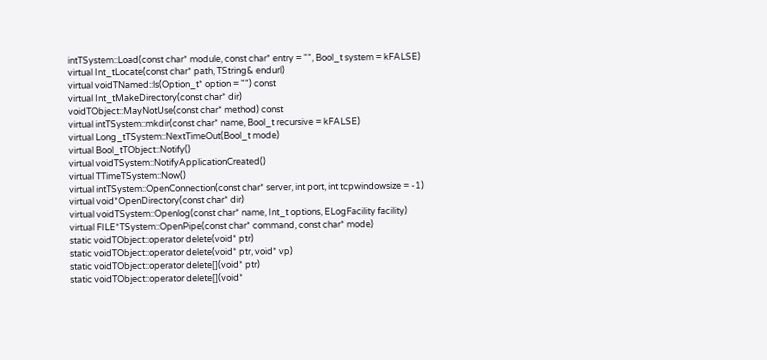intTSystem::Load(const char* module, const char* entry = "", Bool_t system = kFALSE)
virtual Int_tLocate(const char* path, TString& endurl)
virtual voidTNamed::ls(Option_t* option = "") const
virtual Int_tMakeDirectory(const char* dir)
voidTObject::MayNotUse(const char* method) const
virtual intTSystem::mkdir(const char* name, Bool_t recursive = kFALSE)
virtual Long_tTSystem::NextTimeOut(Bool_t mode)
virtual Bool_tTObject::Notify()
virtual voidTSystem::NotifyApplicationCreated()
virtual TTimeTSystem::Now()
virtual intTSystem::OpenConnection(const char* server, int port, int tcpwindowsize = -1)
virtual void*OpenDirectory(const char* dir)
virtual voidTSystem::Openlog(const char* name, Int_t options, ELogFacility facility)
virtual FILE*TSystem::OpenPipe(const char* command, const char* mode)
static voidTObject::operator delete(void* ptr)
static voidTObject::operator delete(void* ptr, void* vp)
static voidTObject::operator delete[](void* ptr)
static voidTObject::operator delete[](void*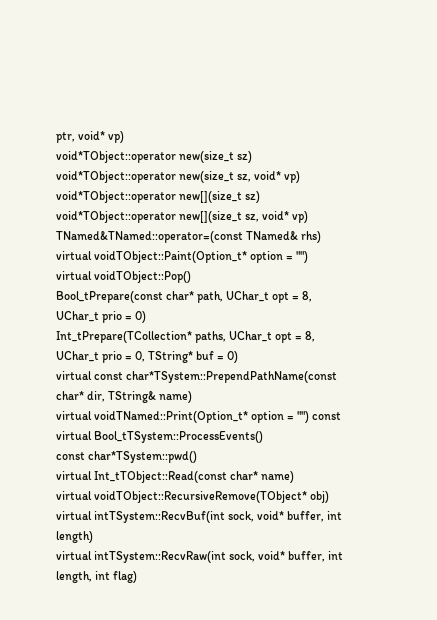ptr, void* vp)
void*TObject::operator new(size_t sz)
void*TObject::operator new(size_t sz, void* vp)
void*TObject::operator new[](size_t sz)
void*TObject::operator new[](size_t sz, void* vp)
TNamed&TNamed::operator=(const TNamed& rhs)
virtual voidTObject::Paint(Option_t* option = "")
virtual voidTObject::Pop()
Bool_tPrepare(const char* path, UChar_t opt = 8, UChar_t prio = 0)
Int_tPrepare(TCollection* paths, UChar_t opt = 8, UChar_t prio = 0, TString* buf = 0)
virtual const char*TSystem::PrependPathName(const char* dir, TString& name)
virtual voidTNamed::Print(Option_t* option = "") const
virtual Bool_tTSystem::ProcessEvents()
const char*TSystem::pwd()
virtual Int_tTObject::Read(const char* name)
virtual voidTObject::RecursiveRemove(TObject* obj)
virtual intTSystem::RecvBuf(int sock, void* buffer, int length)
virtual intTSystem::RecvRaw(int sock, void* buffer, int length, int flag)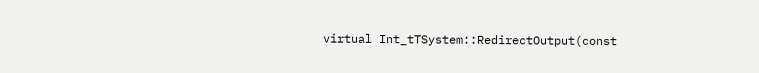virtual Int_tTSystem::RedirectOutput(const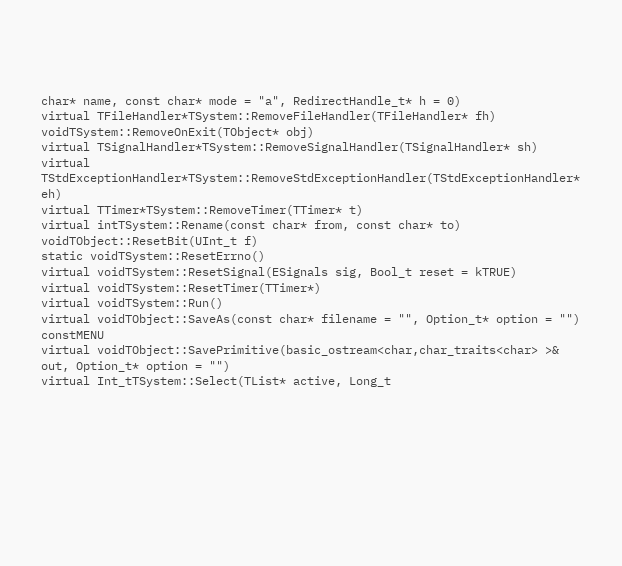char* name, const char* mode = "a", RedirectHandle_t* h = 0)
virtual TFileHandler*TSystem::RemoveFileHandler(TFileHandler* fh)
voidTSystem::RemoveOnExit(TObject* obj)
virtual TSignalHandler*TSystem::RemoveSignalHandler(TSignalHandler* sh)
virtual TStdExceptionHandler*TSystem::RemoveStdExceptionHandler(TStdExceptionHandler* eh)
virtual TTimer*TSystem::RemoveTimer(TTimer* t)
virtual intTSystem::Rename(const char* from, const char* to)
voidTObject::ResetBit(UInt_t f)
static voidTSystem::ResetErrno()
virtual voidTSystem::ResetSignal(ESignals sig, Bool_t reset = kTRUE)
virtual voidTSystem::ResetTimer(TTimer*)
virtual voidTSystem::Run()
virtual voidTObject::SaveAs(const char* filename = "", Option_t* option = "") constMENU
virtual voidTObject::SavePrimitive(basic_ostream<char,char_traits<char> >& out, Option_t* option = "")
virtual Int_tTSystem::Select(TList* active, Long_t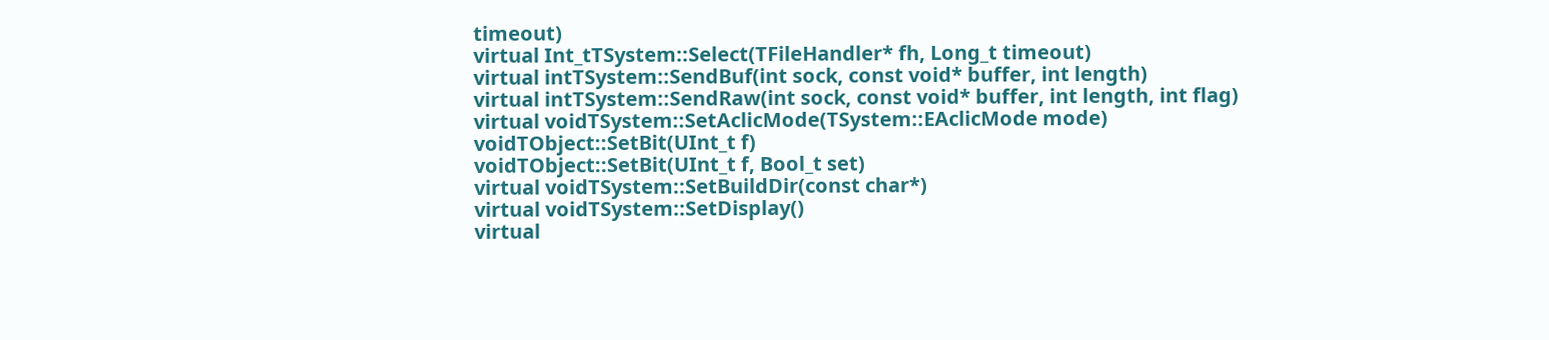timeout)
virtual Int_tTSystem::Select(TFileHandler* fh, Long_t timeout)
virtual intTSystem::SendBuf(int sock, const void* buffer, int length)
virtual intTSystem::SendRaw(int sock, const void* buffer, int length, int flag)
virtual voidTSystem::SetAclicMode(TSystem::EAclicMode mode)
voidTObject::SetBit(UInt_t f)
voidTObject::SetBit(UInt_t f, Bool_t set)
virtual voidTSystem::SetBuildDir(const char*)
virtual voidTSystem::SetDisplay()
virtual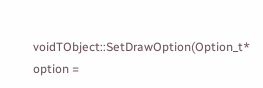voidTObject::SetDrawOption(Option_t* option =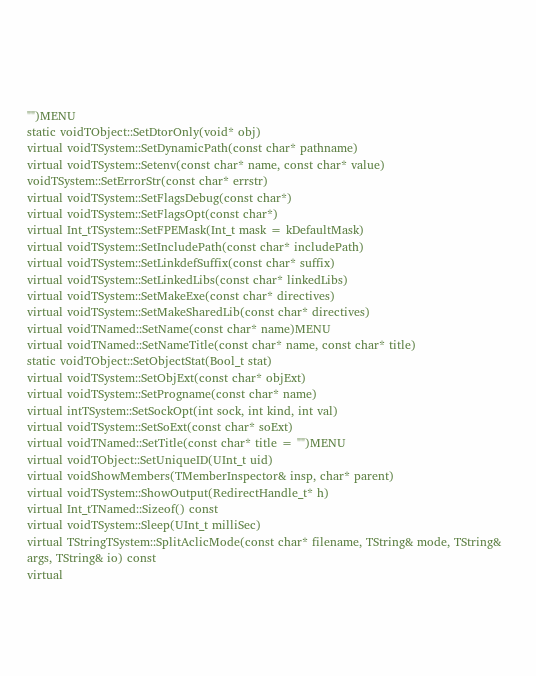"")MENU
static voidTObject::SetDtorOnly(void* obj)
virtual voidTSystem::SetDynamicPath(const char* pathname)
virtual voidTSystem::Setenv(const char* name, const char* value)
voidTSystem::SetErrorStr(const char* errstr)
virtual voidTSystem::SetFlagsDebug(const char*)
virtual voidTSystem::SetFlagsOpt(const char*)
virtual Int_tTSystem::SetFPEMask(Int_t mask = kDefaultMask)
virtual voidTSystem::SetIncludePath(const char* includePath)
virtual voidTSystem::SetLinkdefSuffix(const char* suffix)
virtual voidTSystem::SetLinkedLibs(const char* linkedLibs)
virtual voidTSystem::SetMakeExe(const char* directives)
virtual voidTSystem::SetMakeSharedLib(const char* directives)
virtual voidTNamed::SetName(const char* name)MENU
virtual voidTNamed::SetNameTitle(const char* name, const char* title)
static voidTObject::SetObjectStat(Bool_t stat)
virtual voidTSystem::SetObjExt(const char* objExt)
virtual voidTSystem::SetProgname(const char* name)
virtual intTSystem::SetSockOpt(int sock, int kind, int val)
virtual voidTSystem::SetSoExt(const char* soExt)
virtual voidTNamed::SetTitle(const char* title = "")MENU
virtual voidTObject::SetUniqueID(UInt_t uid)
virtual voidShowMembers(TMemberInspector& insp, char* parent)
virtual voidTSystem::ShowOutput(RedirectHandle_t* h)
virtual Int_tTNamed::Sizeof() const
virtual voidTSystem::Sleep(UInt_t milliSec)
virtual TStringTSystem::SplitAclicMode(const char* filename, TString& mode, TString& args, TString& io) const
virtual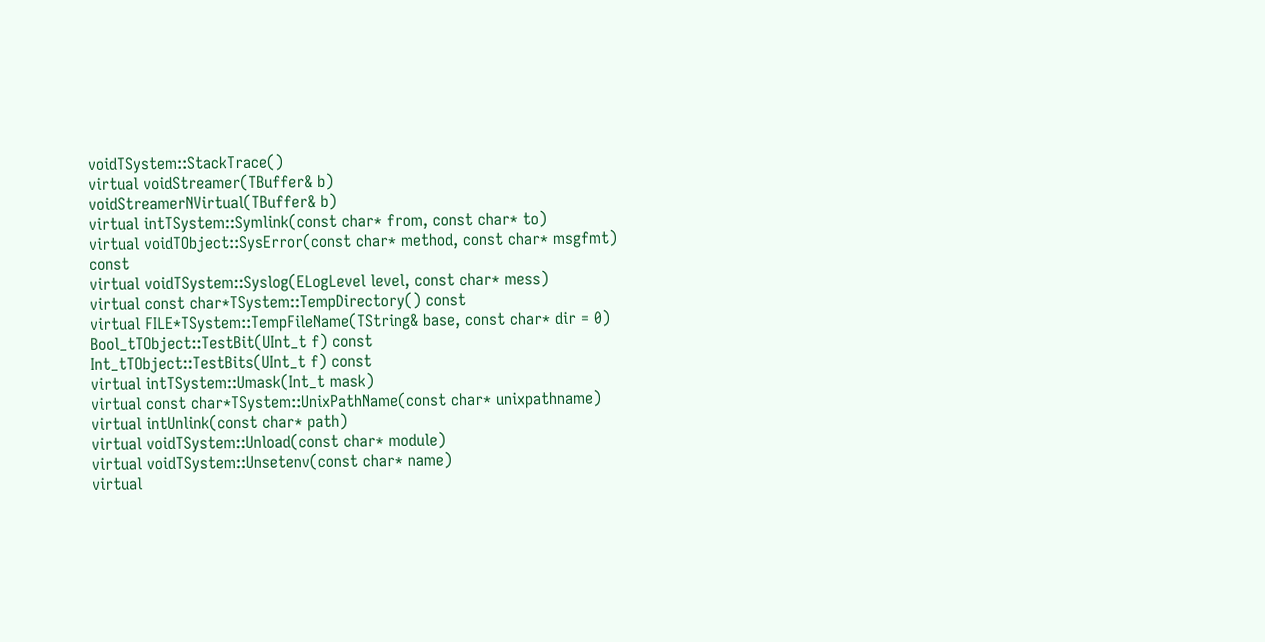voidTSystem::StackTrace()
virtual voidStreamer(TBuffer& b)
voidStreamerNVirtual(TBuffer& b)
virtual intTSystem::Symlink(const char* from, const char* to)
virtual voidTObject::SysError(const char* method, const char* msgfmt) const
virtual voidTSystem::Syslog(ELogLevel level, const char* mess)
virtual const char*TSystem::TempDirectory() const
virtual FILE*TSystem::TempFileName(TString& base, const char* dir = 0)
Bool_tTObject::TestBit(UInt_t f) const
Int_tTObject::TestBits(UInt_t f) const
virtual intTSystem::Umask(Int_t mask)
virtual const char*TSystem::UnixPathName(const char* unixpathname)
virtual intUnlink(const char* path)
virtual voidTSystem::Unload(const char* module)
virtual voidTSystem::Unsetenv(const char* name)
virtual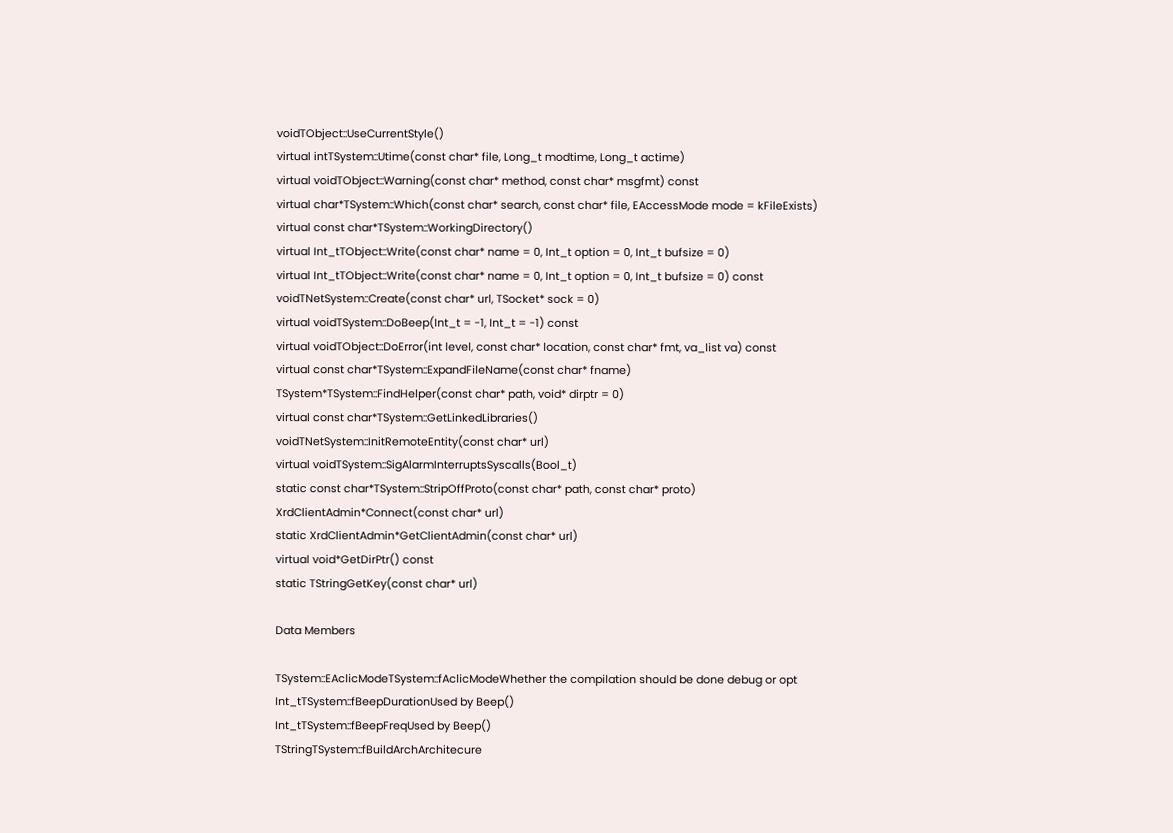voidTObject::UseCurrentStyle()
virtual intTSystem::Utime(const char* file, Long_t modtime, Long_t actime)
virtual voidTObject::Warning(const char* method, const char* msgfmt) const
virtual char*TSystem::Which(const char* search, const char* file, EAccessMode mode = kFileExists)
virtual const char*TSystem::WorkingDirectory()
virtual Int_tTObject::Write(const char* name = 0, Int_t option = 0, Int_t bufsize = 0)
virtual Int_tTObject::Write(const char* name = 0, Int_t option = 0, Int_t bufsize = 0) const
voidTNetSystem::Create(const char* url, TSocket* sock = 0)
virtual voidTSystem::DoBeep(Int_t = -1, Int_t = -1) const
virtual voidTObject::DoError(int level, const char* location, const char* fmt, va_list va) const
virtual const char*TSystem::ExpandFileName(const char* fname)
TSystem*TSystem::FindHelper(const char* path, void* dirptr = 0)
virtual const char*TSystem::GetLinkedLibraries()
voidTNetSystem::InitRemoteEntity(const char* url)
virtual voidTSystem::SigAlarmInterruptsSyscalls(Bool_t)
static const char*TSystem::StripOffProto(const char* path, const char* proto)
XrdClientAdmin*Connect(const char* url)
static XrdClientAdmin*GetClientAdmin(const char* url)
virtual void*GetDirPtr() const
static TStringGetKey(const char* url)

Data Members

TSystem::EAclicModeTSystem::fAclicModeWhether the compilation should be done debug or opt
Int_tTSystem::fBeepDurationUsed by Beep()
Int_tTSystem::fBeepFreqUsed by Beep()
TStringTSystem::fBuildArchArchitecure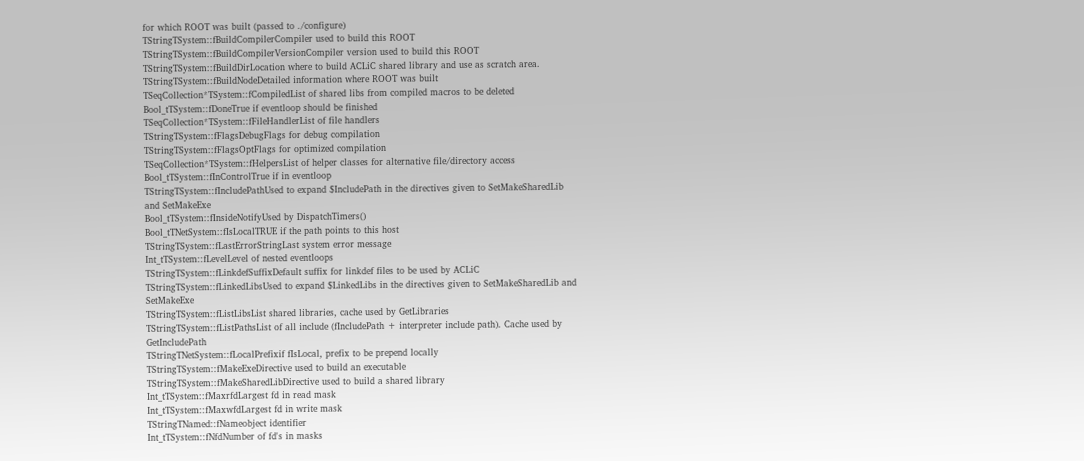for which ROOT was built (passed to ./configure)
TStringTSystem::fBuildCompilerCompiler used to build this ROOT
TStringTSystem::fBuildCompilerVersionCompiler version used to build this ROOT
TStringTSystem::fBuildDirLocation where to build ACLiC shared library and use as scratch area.
TStringTSystem::fBuildNodeDetailed information where ROOT was built
TSeqCollection*TSystem::fCompiledList of shared libs from compiled macros to be deleted
Bool_tTSystem::fDoneTrue if eventloop should be finished
TSeqCollection*TSystem::fFileHandlerList of file handlers
TStringTSystem::fFlagsDebugFlags for debug compilation
TStringTSystem::fFlagsOptFlags for optimized compilation
TSeqCollection*TSystem::fHelpersList of helper classes for alternative file/directory access
Bool_tTSystem::fInControlTrue if in eventloop
TStringTSystem::fIncludePathUsed to expand $IncludePath in the directives given to SetMakeSharedLib and SetMakeExe
Bool_tTSystem::fInsideNotifyUsed by DispatchTimers()
Bool_tTNetSystem::fIsLocalTRUE if the path points to this host
TStringTSystem::fLastErrorStringLast system error message
Int_tTSystem::fLevelLevel of nested eventloops
TStringTSystem::fLinkdefSuffixDefault suffix for linkdef files to be used by ACLiC
TStringTSystem::fLinkedLibsUsed to expand $LinkedLibs in the directives given to SetMakeSharedLib and SetMakeExe
TStringTSystem::fListLibsList shared libraries, cache used by GetLibraries
TStringTSystem::fListPathsList of all include (fIncludePath + interpreter include path). Cache used by GetIncludePath
TStringTNetSystem::fLocalPrefixif fIsLocal, prefix to be prepend locally
TStringTSystem::fMakeExeDirective used to build an executable
TStringTSystem::fMakeSharedLibDirective used to build a shared library
Int_tTSystem::fMaxrfdLargest fd in read mask
Int_tTSystem::fMaxwfdLargest fd in write mask
TStringTNamed::fNameobject identifier
Int_tTSystem::fNfdNumber of fd's in masks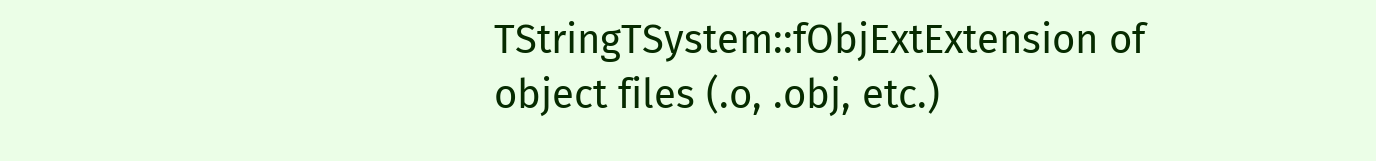TStringTSystem::fObjExtExtension of object files (.o, .obj, etc.)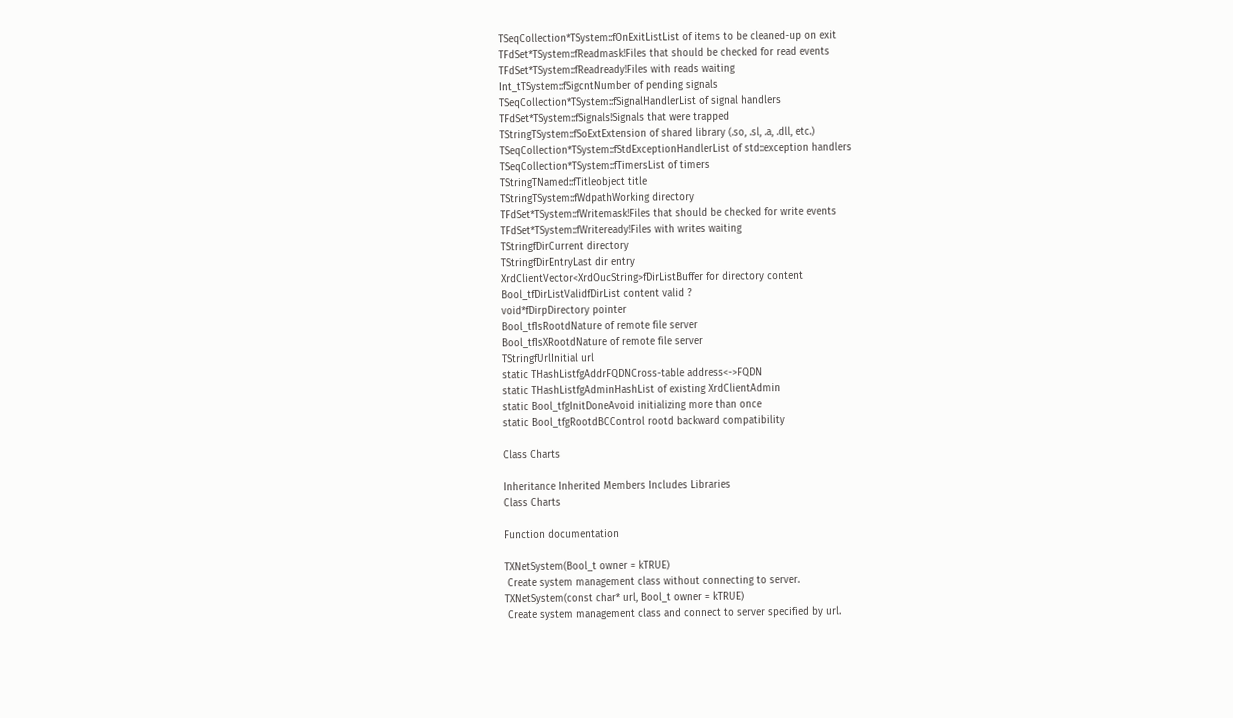TSeqCollection*TSystem::fOnExitListList of items to be cleaned-up on exit
TFdSet*TSystem::fReadmask!Files that should be checked for read events
TFdSet*TSystem::fReadready!Files with reads waiting
Int_tTSystem::fSigcntNumber of pending signals
TSeqCollection*TSystem::fSignalHandlerList of signal handlers
TFdSet*TSystem::fSignals!Signals that were trapped
TStringTSystem::fSoExtExtension of shared library (.so, .sl, .a, .dll, etc.)
TSeqCollection*TSystem::fStdExceptionHandlerList of std::exception handlers
TSeqCollection*TSystem::fTimersList of timers
TStringTNamed::fTitleobject title
TStringTSystem::fWdpathWorking directory
TFdSet*TSystem::fWritemask!Files that should be checked for write events
TFdSet*TSystem::fWriteready!Files with writes waiting
TStringfDirCurrent directory
TStringfDirEntryLast dir entry
XrdClientVector<XrdOucString>fDirListBuffer for directory content
Bool_tfDirListValidfDirList content valid ?
void*fDirpDirectory pointer
Bool_tfIsRootdNature of remote file server
Bool_tfIsXRootdNature of remote file server
TStringfUrlInitial url
static THashListfgAddrFQDNCross-table address<->FQDN
static THashListfgAdminHashList of existing XrdClientAdmin
static Bool_tfgInitDoneAvoid initializing more than once
static Bool_tfgRootdBCControl rootd backward compatibility

Class Charts

Inheritance Inherited Members Includes Libraries
Class Charts

Function documentation

TXNetSystem(Bool_t owner = kTRUE)
 Create system management class without connecting to server.
TXNetSystem(const char* url, Bool_t owner = kTRUE)
 Create system management class and connect to server specified by url.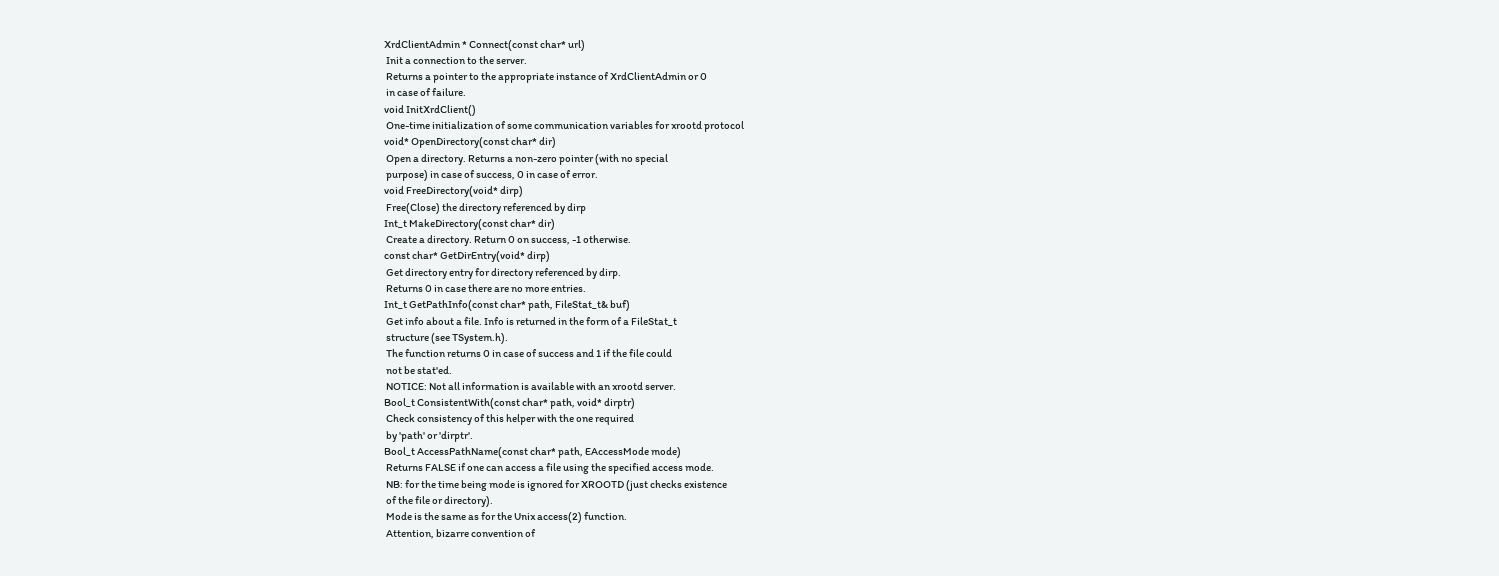XrdClientAdmin * Connect(const char* url)
 Init a connection to the server.
 Returns a pointer to the appropriate instance of XrdClientAdmin or 0
 in case of failure.
void InitXrdClient()
 One-time initialization of some communication variables for xrootd protocol
void* OpenDirectory(const char* dir)
 Open a directory. Returns a non-zero pointer (with no special
 purpose) in case of success, 0 in case of error.
void FreeDirectory(void* dirp)
 Free(Close) the directory referenced by dirp
Int_t MakeDirectory(const char* dir)
 Create a directory. Return 0 on success, -1 otherwise.
const char* GetDirEntry(void* dirp)
 Get directory entry for directory referenced by dirp.
 Returns 0 in case there are no more entries.
Int_t GetPathInfo(const char* path, FileStat_t& buf)
 Get info about a file. Info is returned in the form of a FileStat_t
 structure (see TSystem.h).
 The function returns 0 in case of success and 1 if the file could
 not be stat'ed.
 NOTICE: Not all information is available with an xrootd server.
Bool_t ConsistentWith(const char* path, void* dirptr)
 Check consistency of this helper with the one required
 by 'path' or 'dirptr'.
Bool_t AccessPathName(const char* path, EAccessMode mode)
 Returns FALSE if one can access a file using the specified access mode.
 NB: for the time being mode is ignored for XROOTD (just checks existence
 of the file or directory).
 Mode is the same as for the Unix access(2) function.
 Attention, bizarre convention of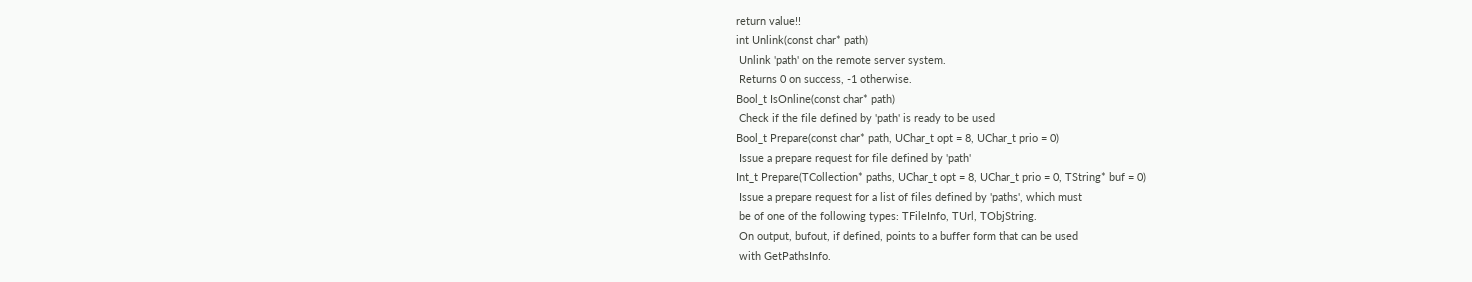return value!!
int Unlink(const char* path)
 Unlink 'path' on the remote server system.
 Returns 0 on success, -1 otherwise.
Bool_t IsOnline(const char* path)
 Check if the file defined by 'path' is ready to be used
Bool_t Prepare(const char* path, UChar_t opt = 8, UChar_t prio = 0)
 Issue a prepare request for file defined by 'path'
Int_t Prepare(TCollection* paths, UChar_t opt = 8, UChar_t prio = 0, TString* buf = 0)
 Issue a prepare request for a list of files defined by 'paths', which must
 be of one of the following types: TFileInfo, TUrl, TObjString.
 On output, bufout, if defined, points to a buffer form that can be used
 with GetPathsInfo.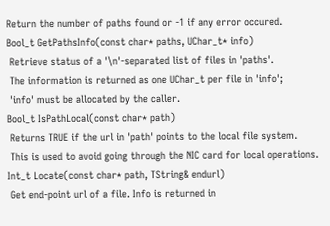Return the number of paths found or -1 if any error occured.
Bool_t GetPathsInfo(const char* paths, UChar_t* info)
 Retrieve status of a '\n'-separated list of files in 'paths'.
 The information is returned as one UChar_t per file in 'info';
 'info' must be allocated by the caller.
Bool_t IsPathLocal(const char* path)
 Returns TRUE if the url in 'path' points to the local file system.
 This is used to avoid going through the NIC card for local operations.
Int_t Locate(const char* path, TString& endurl)
 Get end-point url of a file. Info is returned in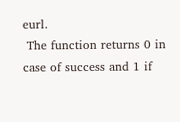eurl.
 The function returns 0 in case of success and 1 if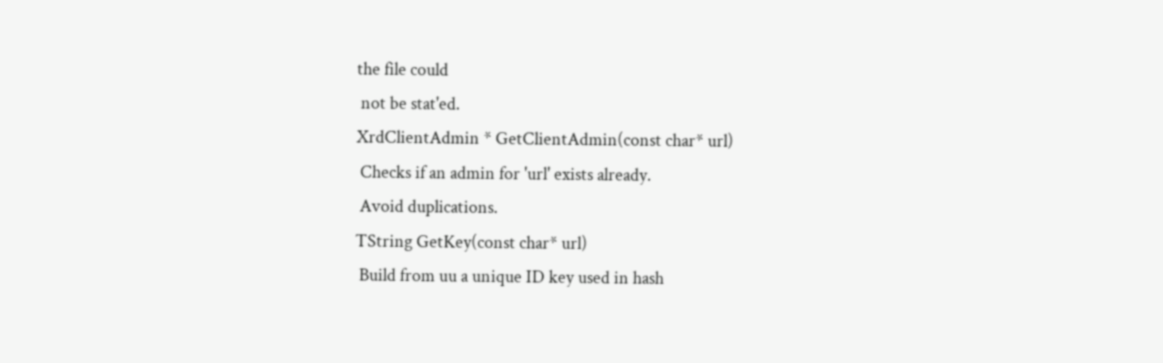the file could
 not be stat'ed.
XrdClientAdmin * GetClientAdmin(const char* url)
 Checks if an admin for 'url' exists already.
 Avoid duplications.
TString GetKey(const char* url)
 Build from uu a unique ID key used in hash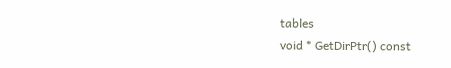tables
void * GetDirPtr() const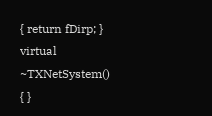{ return fDirp; }
virtual ~TXNetSystem()
{ }